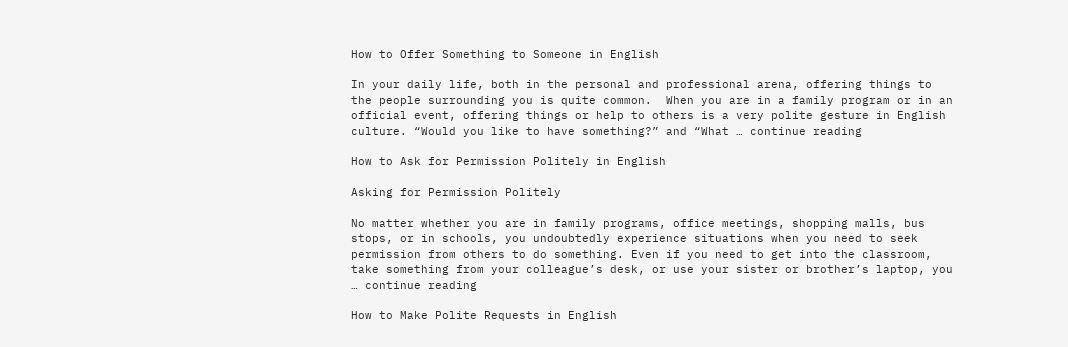How to Offer Something to Someone in English

In your daily life, both in the personal and professional arena, offering things to the people surrounding you is quite common.  When you are in a family program or in an official event, offering things or help to others is a very polite gesture in English culture. “Would you like to have something?” and “What … continue reading

How to Ask for Permission Politely in English

Asking for Permission Politely

No matter whether you are in family programs, office meetings, shopping malls, bus stops, or in schools, you undoubtedly experience situations when you need to seek permission from others to do something. Even if you need to get into the classroom, take something from your colleague’s desk, or use your sister or brother’s laptop, you … continue reading

How to Make Polite Requests in English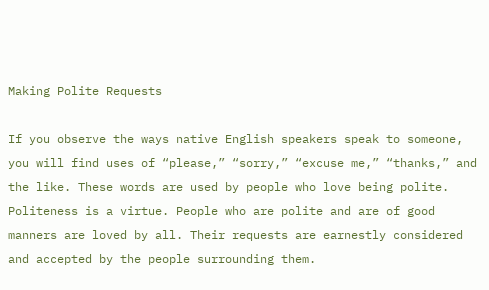Making Polite Requests

If you observe the ways native English speakers speak to someone, you will find uses of “please,” “sorry,” “excuse me,” “thanks,” and the like. These words are used by people who love being polite. Politeness is a virtue. People who are polite and are of good manners are loved by all. Their requests are earnestly considered and accepted by the people surrounding them.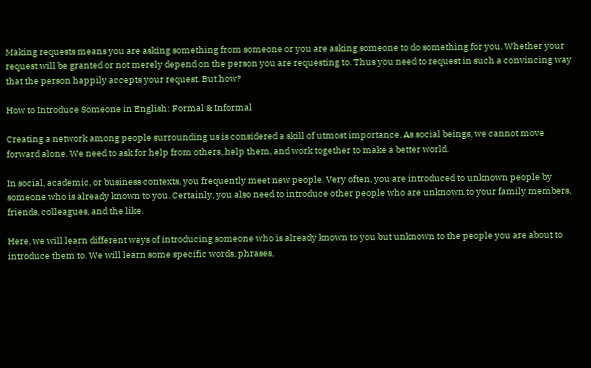Making requests means you are asking something from someone or you are asking someone to do something for you. Whether your request will be granted or not merely depend on the person you are requesting to. Thus you need to request in such a convincing way that the person happily accepts your request. But how?

How to Introduce Someone in English: Formal & Informal

Creating a network among people surrounding us is considered a skill of utmost importance. As social beings, we cannot move forward alone. We need to ask for help from others, help them, and work together to make a better world.

In social, academic, or business contexts, you frequently meet new people. Very often, you are introduced to unknown people by someone who is already known to you. Certainly, you also need to introduce other people who are unknown to your family members, friends, colleagues, and the like.

Here, we will learn different ways of introducing someone who is already known to you but unknown to the people you are about to introduce them to. We will learn some specific words, phrases,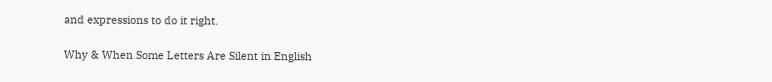and expressions to do it right.

Why & When Some Letters Are Silent in English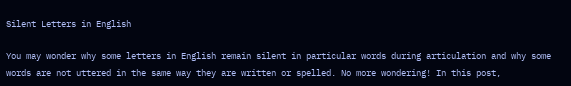Silent Letters in English

You may wonder why some letters in English remain silent in particular words during articulation and why some words are not uttered in the same way they are written or spelled. No more wondering! In this post,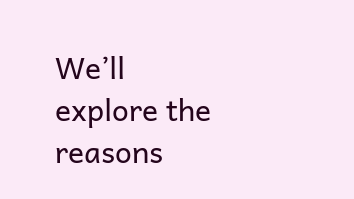We’ll explore the reasons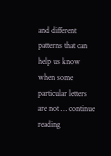and different patterns that can help us know when some particular letters are not … continue reading